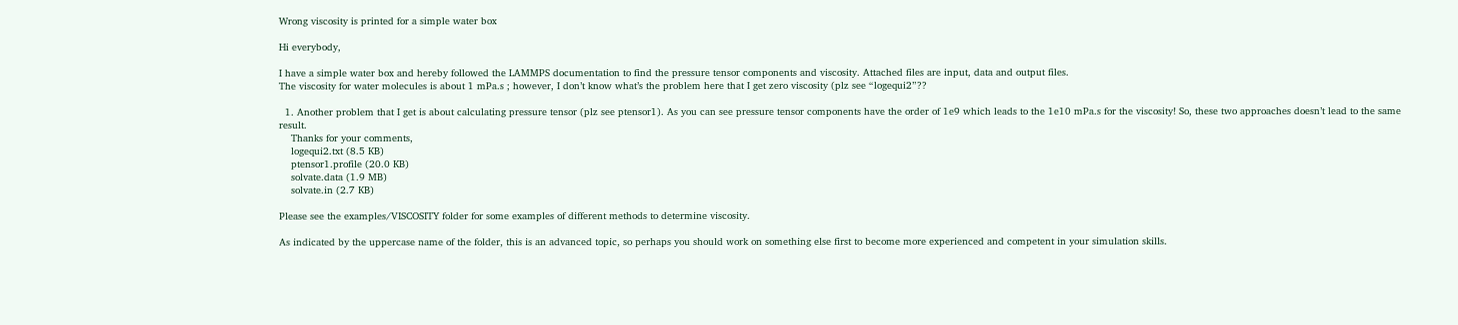Wrong viscosity is printed for a simple water box

Hi everybody,

I have a simple water box and hereby followed the LAMMPS documentation to find the pressure tensor components and viscosity. Attached files are input, data and output files.
The viscosity for water molecules is about 1 mPa.s ; however, I don’t know what’s the problem here that I get zero viscosity (plz see “logequi2”??

  1. Another problem that I get is about calculating pressure tensor (plz see ptensor1). As you can see pressure tensor components have the order of 1e9 which leads to the 1e10 mPa.s for the viscosity! So, these two approaches doesn’t lead to the same result.
    Thanks for your comments,
    logequi2.txt (8.5 KB)
    ptensor1.profile (20.0 KB)
    solvate.data (1.9 MB)
    solvate.in (2.7 KB)

Please see the examples/VISCOSITY folder for some examples of different methods to determine viscosity.

As indicated by the uppercase name of the folder, this is an advanced topic, so perhaps you should work on something else first to become more experienced and competent in your simulation skills.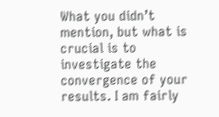What you didn’t mention, but what is crucial is to investigate the convergence of your results. I am fairly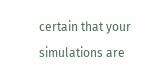certain that your simulations are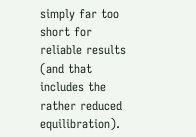simply far too short for reliable results (and that includes the rather reduced equilibration).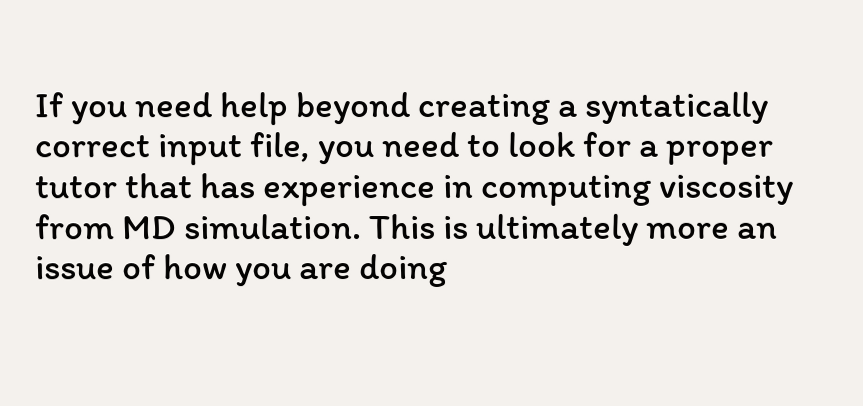If you need help beyond creating a syntatically correct input file, you need to look for a proper tutor that has experience in computing viscosity from MD simulation. This is ultimately more an issue of how you are doing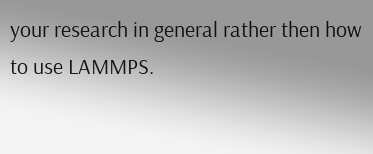your research in general rather then how to use LAMMPS.